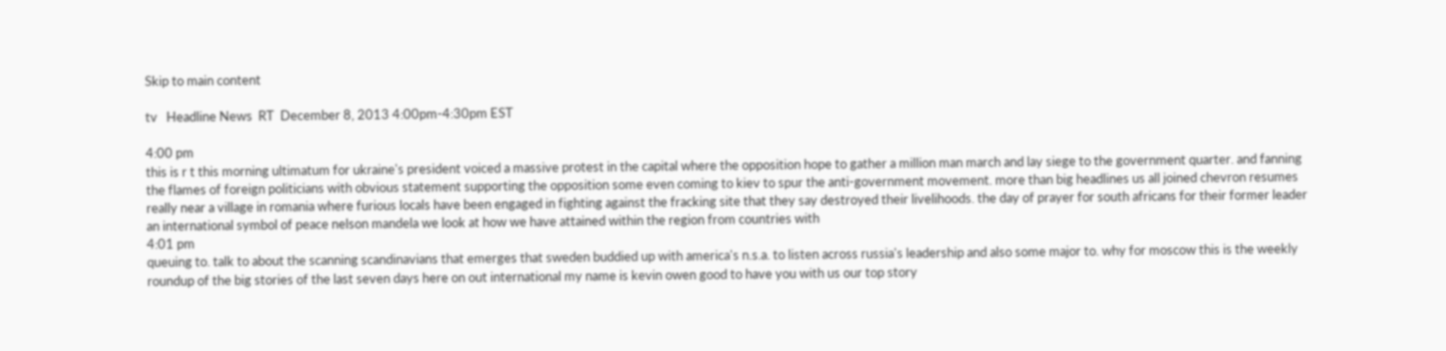Skip to main content

tv   Headline News  RT  December 8, 2013 4:00pm-4:30pm EST

4:00 pm
this is r t this morning ultimatum for ukraine's president voiced a massive protest in the capital where the opposition hope to gather a million man march and lay siege to the government quarter. and fanning the flames of foreign politicians with obvious statement supporting the opposition some even coming to kiev to spur the anti-government movement. more than big headlines us all joined chevron resumes really near a village in romania where furious locals have been engaged in fighting against the fracking site that they say destroyed their livelihoods. the day of prayer for south africans for their former leader an international symbol of peace nelson mandela we look at how we have attained within the region from countries with
4:01 pm
queuing to. talk to about the scanning scandinavians that emerges that sweden buddied up with america's n.s.a. to listen across russia's leadership and also some major to. why for moscow this is the weekly roundup of the big stories of the last seven days here on out international my name is kevin owen good to have you with us our top story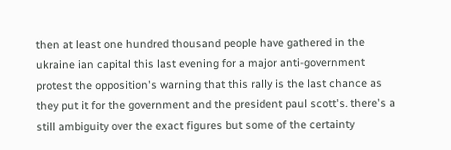then at least one hundred thousand people have gathered in the ukraine ian capital this last evening for a major anti-government protest the opposition's warning that this rally is the last chance as they put it for the government and the president paul scott's. there's a still ambiguity over the exact figures but some of the certainty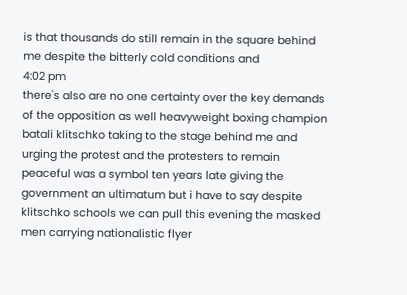is that thousands do still remain in the square behind me despite the bitterly cold conditions and
4:02 pm
there's also are no one certainty over the key demands of the opposition as well heavyweight boxing champion batali klitschko taking to the stage behind me and urging the protest and the protesters to remain peaceful was a symbol ten years late giving the government an ultimatum but i have to say despite klitschko schools we can pull this evening the masked men carrying nationalistic flyer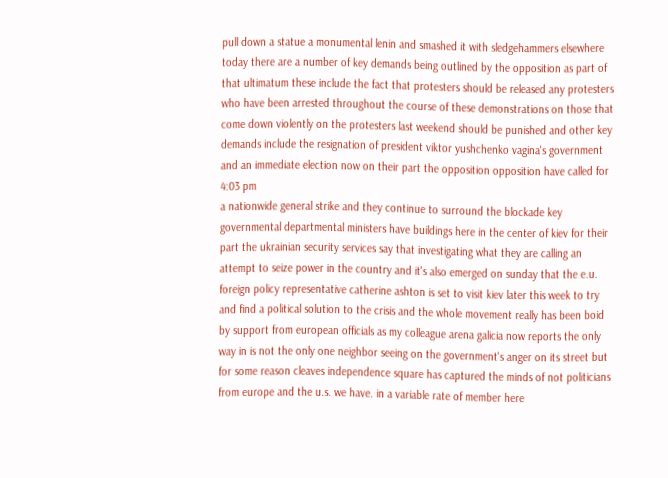pull down a statue a monumental lenin and smashed it with sledgehammers elsewhere today there are a number of key demands being outlined by the opposition as part of that ultimatum these include the fact that protesters should be released any protesters who have been arrested throughout the course of these demonstrations on those that come down violently on the protesters last weekend should be punished and other key demands include the resignation of president viktor yushchenko vagina's government and an immediate election now on their part the opposition opposition have called for
4:03 pm
a nationwide general strike and they continue to surround the blockade key governmental departmental ministers have buildings here in the center of kiev for their part the ukrainian security services say that investigating what they are calling an attempt to seize power in the country and it's also emerged on sunday that the e.u. foreign policy representative catherine ashton is set to visit kiev later this week to try and find a political solution to the crisis and the whole movement really has been boid by support from european officials as my colleague arena galicia now reports the only way in is not the only one neighbor seeing on the government's anger on its street but for some reason cleaves independence square has captured the minds of not politicians from europe and the u.s. we have. in a variable rate of member here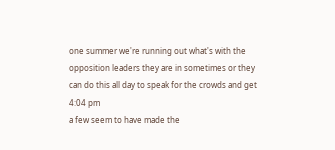one summer we're running out what's with the opposition leaders they are in sometimes or they can do this all day to speak for the crowds and get
4:04 pm
a few seem to have made the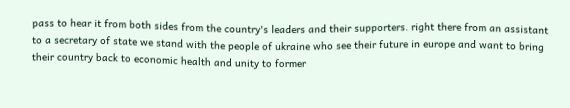pass to hear it from both sides from the country's leaders and their supporters. right there from an assistant to a secretary of state we stand with the people of ukraine who see their future in europe and want to bring their country back to economic health and unity to former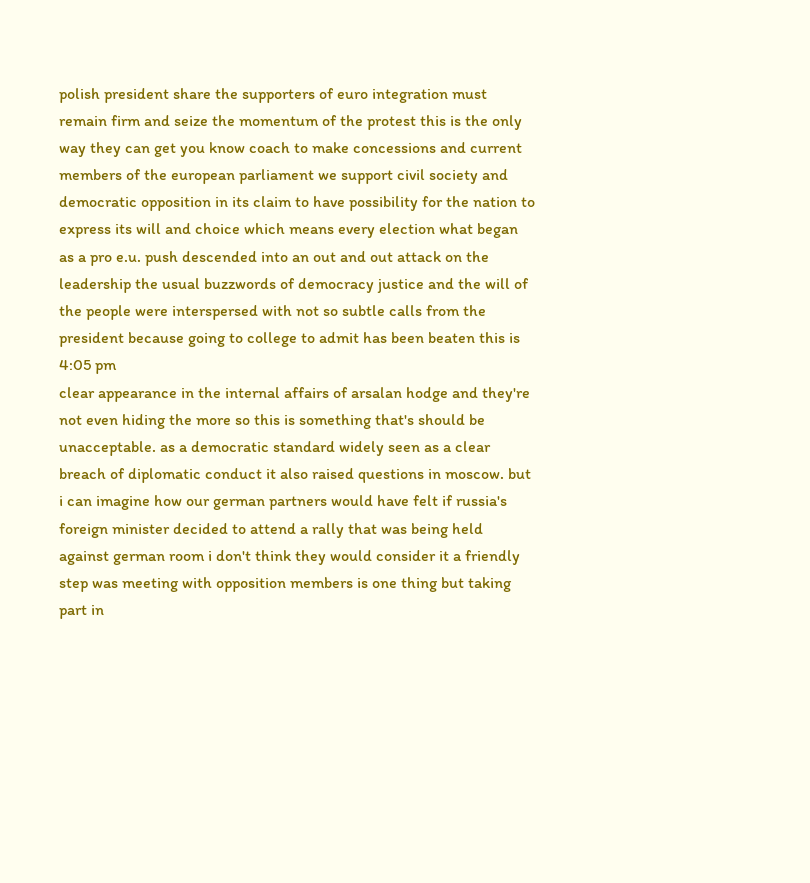polish president share the supporters of euro integration must remain firm and seize the momentum of the protest this is the only way they can get you know coach to make concessions and current members of the european parliament we support civil society and democratic opposition in its claim to have possibility for the nation to express its will and choice which means every election what began as a pro e.u. push descended into an out and out attack on the leadership the usual buzzwords of democracy justice and the will of the people were interspersed with not so subtle calls from the president because going to college to admit has been beaten this is
4:05 pm
clear appearance in the internal affairs of arsalan hodge and they're not even hiding the more so this is something that's should be unacceptable. as a democratic standard widely seen as a clear breach of diplomatic conduct it also raised questions in moscow. but i can imagine how our german partners would have felt if russia's foreign minister decided to attend a rally that was being held against german room i don't think they would consider it a friendly step was meeting with opposition members is one thing but taking part in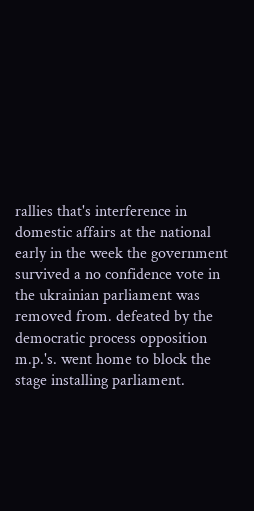rallies that's interference in domestic affairs at the national early in the week the government survived a no confidence vote in the ukrainian parliament was removed from. defeated by the democratic process opposition m.p.'s. went home to block the stage installing parliament.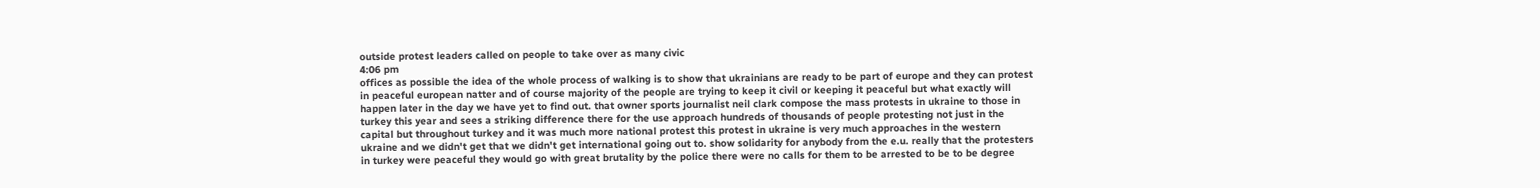outside protest leaders called on people to take over as many civic
4:06 pm
offices as possible the idea of the whole process of walking is to show that ukrainians are ready to be part of europe and they can protest in peaceful european natter and of course majority of the people are trying to keep it civil or keeping it peaceful but what exactly will happen later in the day we have yet to find out. that owner sports journalist neil clark compose the mass protests in ukraine to those in turkey this year and sees a striking difference there for the use approach hundreds of thousands of people protesting not just in the capital but throughout turkey and it was much more national protest this protest in ukraine is very much approaches in the western ukraine and we didn't get that we didn't get international going out to. show solidarity for anybody from the e.u. really that the protesters in turkey were peaceful they would go with great brutality by the police there were no calls for them to be arrested to be to be degree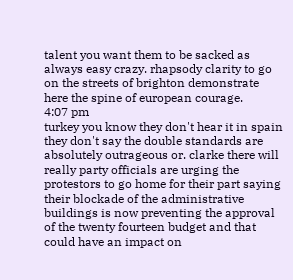talent you want them to be sacked as always easy crazy. rhapsody clarity to go on the streets of brighton demonstrate here the spine of european courage.
4:07 pm
turkey you know they don't hear it in spain they don't say the double standards are absolutely outrageous or. clarke there will really party officials are urging the protestors to go home for their part saying their blockade of the administrative buildings is now preventing the approval of the twenty fourteen budget and that could have an impact on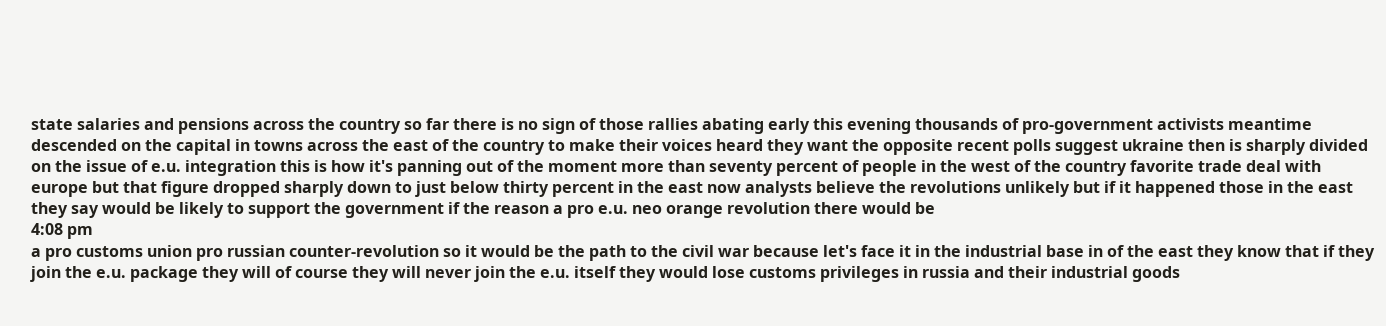state salaries and pensions across the country so far there is no sign of those rallies abating early this evening thousands of pro-government activists meantime descended on the capital in towns across the east of the country to make their voices heard they want the opposite recent polls suggest ukraine then is sharply divided on the issue of e.u. integration this is how it's panning out of the moment more than seventy percent of people in the west of the country favorite trade deal with europe but that figure dropped sharply down to just below thirty percent in the east now analysts believe the revolutions unlikely but if it happened those in the east they say would be likely to support the government if the reason a pro e.u. neo orange revolution there would be
4:08 pm
a pro customs union pro russian counter-revolution so it would be the path to the civil war because let's face it in the industrial base in of the east they know that if they join the e.u. package they will of course they will never join the e.u. itself they would lose customs privileges in russia and their industrial goods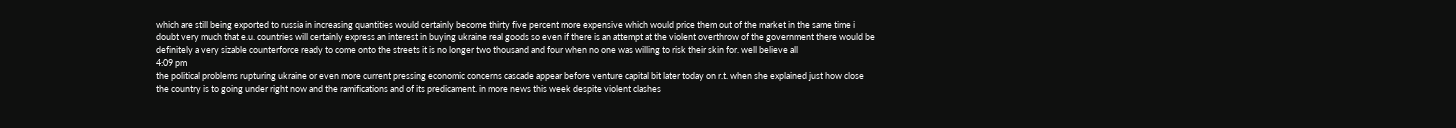which are still being exported to russia in increasing quantities would certainly become thirty five percent more expensive which would price them out of the market in the same time i doubt very much that e.u. countries will certainly express an interest in buying ukraine real goods so even if there is an attempt at the violent overthrow of the government there would be definitely a very sizable counterforce ready to come onto the streets it is no longer two thousand and four when no one was willing to risk their skin for. well believe all
4:09 pm
the political problems rupturing ukraine or even more current pressing economic concerns cascade appear before venture capital bit later today on r.t. when she explained just how close the country is to going under right now and the ramifications and of its predicament. in more news this week despite violent clashes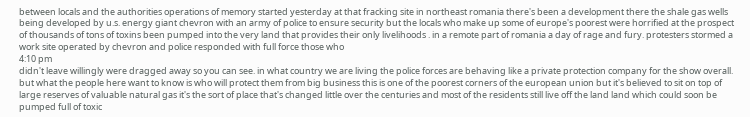between locals and the authorities operations of memory started yesterday at that fracking site in northeast romania there's been a development there the shale gas wells being developed by u.s. energy giant chevron with an army of police to ensure security but the locals who make up some of europe's poorest were horrified at the prospect of thousands of tons of toxins been pumped into the very land that provides their only livelihoods . in a remote part of romania a day of rage and fury. protesters stormed a work site operated by chevron and police responded with full force those who
4:10 pm
didn't leave willingly were dragged away so you can see. in what country we are living the police forces are behaving like a private protection company for the show overall. but what the people here want to know is who will protect them from big business this is one of the poorest corners of the european union but it's believed to sit on top of large reserves of valuable natural gas it's the sort of place that's changed little over the centuries and most of the residents still live off the land land which could soon be pumped full of toxic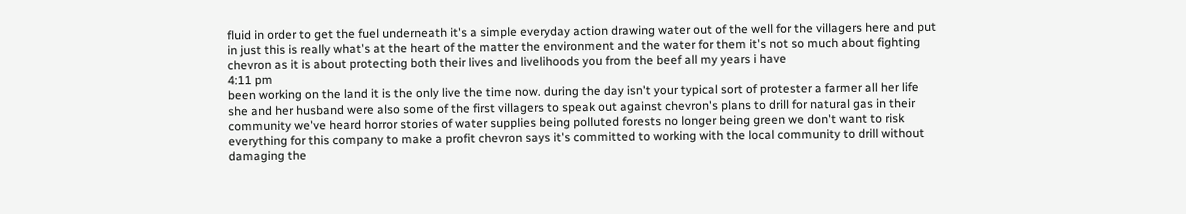fluid in order to get the fuel underneath it's a simple everyday action drawing water out of the well for the villagers here and put in just this is really what's at the heart of the matter the environment and the water for them it's not so much about fighting chevron as it is about protecting both their lives and livelihoods you from the beef all my years i have
4:11 pm
been working on the land it is the only live the time now. during the day isn't your typical sort of protester a farmer all her life she and her husband were also some of the first villagers to speak out against chevron's plans to drill for natural gas in their community we've heard horror stories of water supplies being polluted forests no longer being green we don't want to risk everything for this company to make a profit chevron says it's committed to working with the local community to drill without damaging the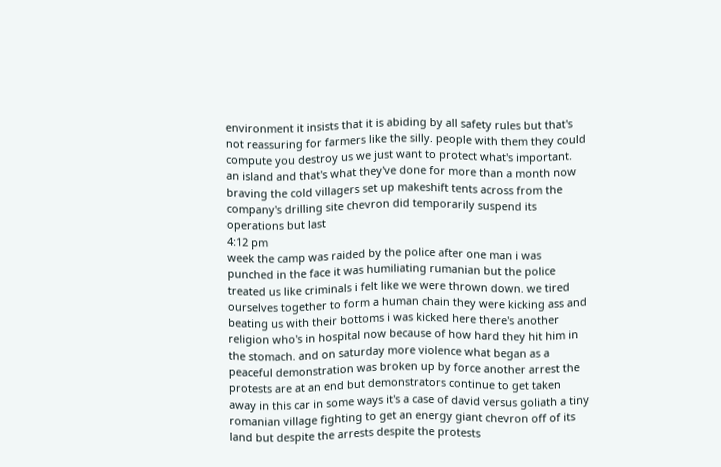environment it insists that it is abiding by all safety rules but that's not reassuring for farmers like the silly. people with them they could compute you destroy us we just want to protect what's important. an island and that's what they've done for more than a month now braving the cold villagers set up makeshift tents across from the company's drilling site chevron did temporarily suspend its operations but last
4:12 pm
week the camp was raided by the police after one man i was punched in the face it was humiliating rumanian but the police treated us like criminals i felt like we were thrown down. we tired ourselves together to form a human chain they were kicking ass and beating us with their bottoms i was kicked here there's another religion who's in hospital now because of how hard they hit him in the stomach. and on saturday more violence what began as a peaceful demonstration was broken up by force another arrest the protests are at an end but demonstrators continue to get taken away in this car in some ways it's a case of david versus goliath a tiny romanian village fighting to get an energy giant chevron off of its land but despite the arrests despite the protests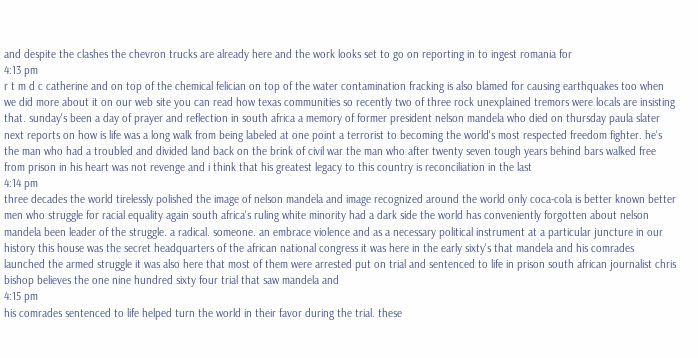and despite the clashes the chevron trucks are already here and the work looks set to go on reporting in to ingest romania for
4:13 pm
r t m d c catherine and on top of the chemical felician on top of the water contamination fracking is also blamed for causing earthquakes too when we did more about it on our web site you can read how texas communities so recently two of three rock unexplained tremors were locals are insisting that. sunday's been a day of prayer and reflection in south africa a memory of former president nelson mandela who died on thursday paula slater next reports on how is life was a long walk from being labeled at one point a terrorist to becoming the world's most respected freedom fighter. he's the man who had a troubled and divided land back on the brink of civil war the man who after twenty seven tough years behind bars walked free from prison in his heart was not revenge and i think that his greatest legacy to this country is reconciliation in the last
4:14 pm
three decades the world tirelessly polished the image of nelson mandela and image recognized around the world only coca-cola is better known better men who struggle for racial equality again south africa's ruling white minority had a dark side the world has conveniently forgotten about nelson mandela been leader of the struggle. a radical. someone. an embrace violence and as a necessary political instrument at a particular juncture in our history this house was the secret headquarters of the african national congress it was here in the early sixty's that mandela and his comrades launched the armed struggle it was also here that most of them were arrested put on trial and sentenced to life in prison south african journalist chris bishop believes the one nine hundred sixty four trial that saw mandela and
4:15 pm
his comrades sentenced to life helped turn the world in their favor during the trial. these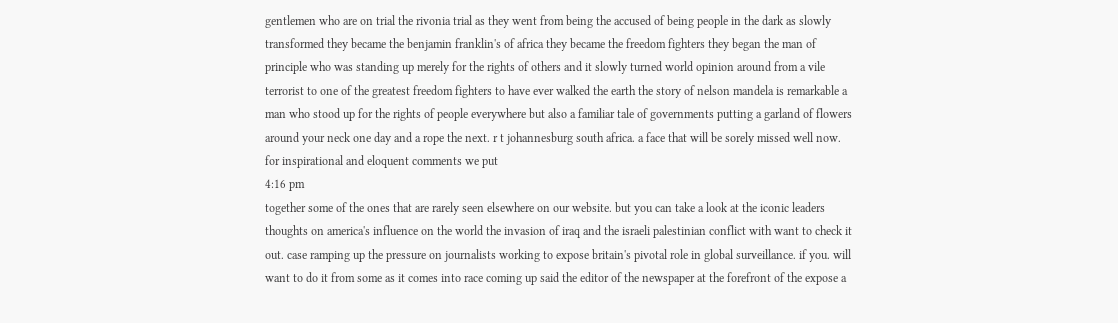gentlemen who are on trial the rivonia trial as they went from being the accused of being people in the dark as slowly transformed they became the benjamin franklin's of africa they became the freedom fighters they began the man of principle who was standing up merely for the rights of others and it slowly turned world opinion around from a vile terrorist to one of the greatest freedom fighters to have ever walked the earth the story of nelson mandela is remarkable a man who stood up for the rights of people everywhere but also a familiar tale of governments putting a garland of flowers around your neck one day and a rope the next. r t johannesburg south africa. a face that will be sorely missed well now. for inspirational and eloquent comments we put
4:16 pm
together some of the ones that are rarely seen elsewhere on our website. but you can take a look at the iconic leaders thoughts on america's influence on the world the invasion of iraq and the israeli palestinian conflict with want to check it out. case ramping up the pressure on journalists working to expose britain's pivotal role in global surveillance. if you. will want to do it from some as it comes into race coming up said the editor of the newspaper at the forefront of the expose a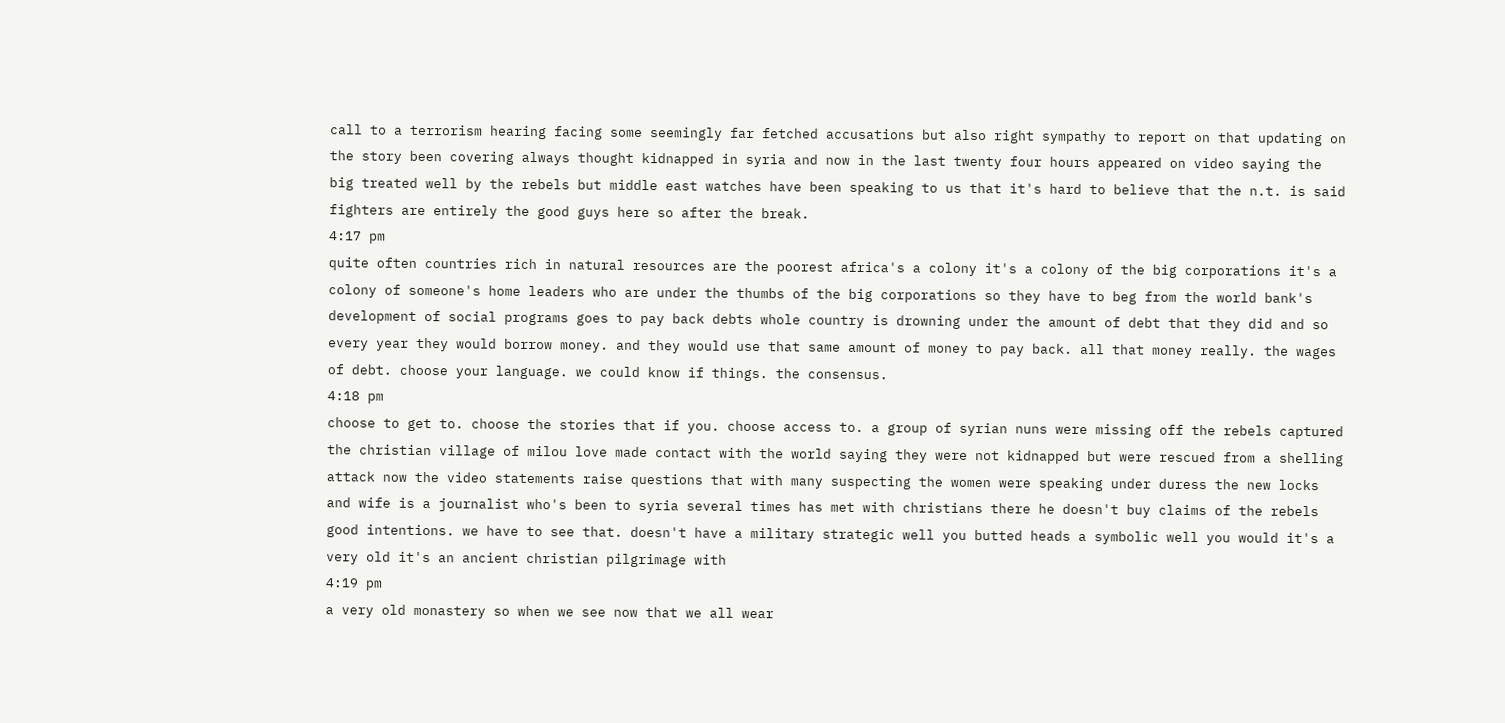call to a terrorism hearing facing some seemingly far fetched accusations but also right sympathy to report on that updating on the story been covering always thought kidnapped in syria and now in the last twenty four hours appeared on video saying the big treated well by the rebels but middle east watches have been speaking to us that it's hard to believe that the n.t. is said fighters are entirely the good guys here so after the break.
4:17 pm
quite often countries rich in natural resources are the poorest africa's a colony it's a colony of the big corporations it's a colony of someone's home leaders who are under the thumbs of the big corporations so they have to beg from the world bank's development of social programs goes to pay back debts whole country is drowning under the amount of debt that they did and so every year they would borrow money. and they would use that same amount of money to pay back. all that money really. the wages of debt. choose your language. we could know if things. the consensus.
4:18 pm
choose to get to. choose the stories that if you. choose access to. a group of syrian nuns were missing off the rebels captured the christian village of milou love made contact with the world saying they were not kidnapped but were rescued from a shelling attack now the video statements raise questions that with many suspecting the women were speaking under duress the new locks and wife is a journalist who's been to syria several times has met with christians there he doesn't buy claims of the rebels good intentions. we have to see that. doesn't have a military strategic well you butted heads a symbolic well you would it's a very old it's an ancient christian pilgrimage with
4:19 pm
a very old monastery so when we see now that we all wear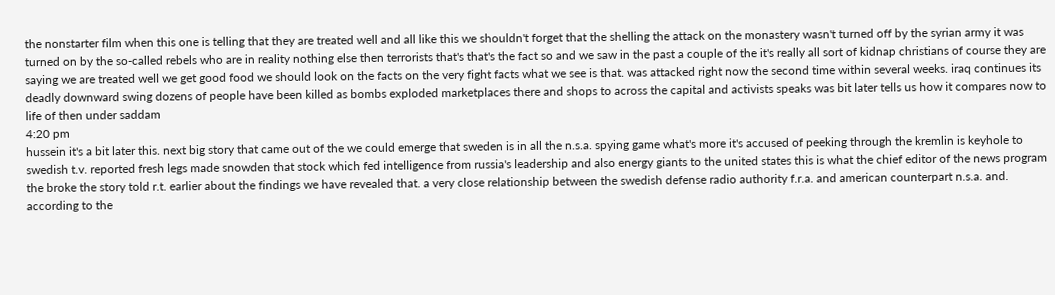the nonstarter film when this one is telling that they are treated well and all like this we shouldn't forget that the shelling the attack on the monastery wasn't turned off by the syrian army it was turned on by the so-called rebels who are in reality nothing else then terrorists that's that's the fact so and we saw in the past a couple of the it's really all sort of kidnap christians of course they are saying we are treated well we get good food we should look on the facts on the very fight facts what we see is that. was attacked right now the second time within several weeks. iraq continues its deadly downward swing dozens of people have been killed as bombs exploded marketplaces there and shops to across the capital and activists speaks was bit later tells us how it compares now to life of then under saddam
4:20 pm
hussein it's a bit later this. next big story that came out of the we could emerge that sweden is in all the n.s.a. spying game what's more it's accused of peeking through the kremlin is keyhole to swedish t.v. reported fresh legs made snowden that stock which fed intelligence from russia's leadership and also energy giants to the united states this is what the chief editor of the news program the broke the story told r.t. earlier about the findings we have revealed that. a very close relationship between the swedish defense radio authority f.r.a. and american counterpart n.s.a. and. according to the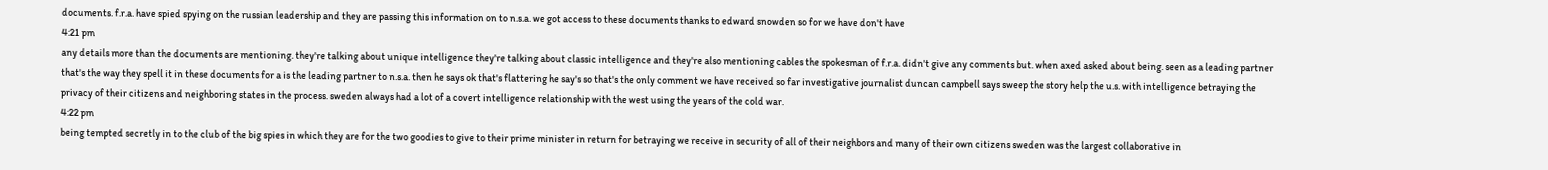documents. f.r.a. have spied spying on the russian leadership and they are passing this information on to n.s.a. we got access to these documents thanks to edward snowden so for we have don't have
4:21 pm
any details more than the documents are mentioning. they're talking about unique intelligence they're talking about classic intelligence and they're also mentioning cables the spokesman of f.r.a. didn't give any comments but. when axed asked about being. seen as a leading partner that's the way they spell it in these documents for a is the leading partner to n.s.a. then he says ok that's flattering he say's so that's the only comment we have received so far investigative journalist duncan campbell says sweep the story help the u.s. with intelligence betraying the privacy of their citizens and neighboring states in the process. sweden always had a lot of a covert intelligence relationship with the west using the years of the cold war.
4:22 pm
being tempted secretly in to the club of the big spies in which they are for the two goodies to give to their prime minister in return for betraying we receive in security of all of their neighbors and many of their own citizens sweden was the largest collaborative in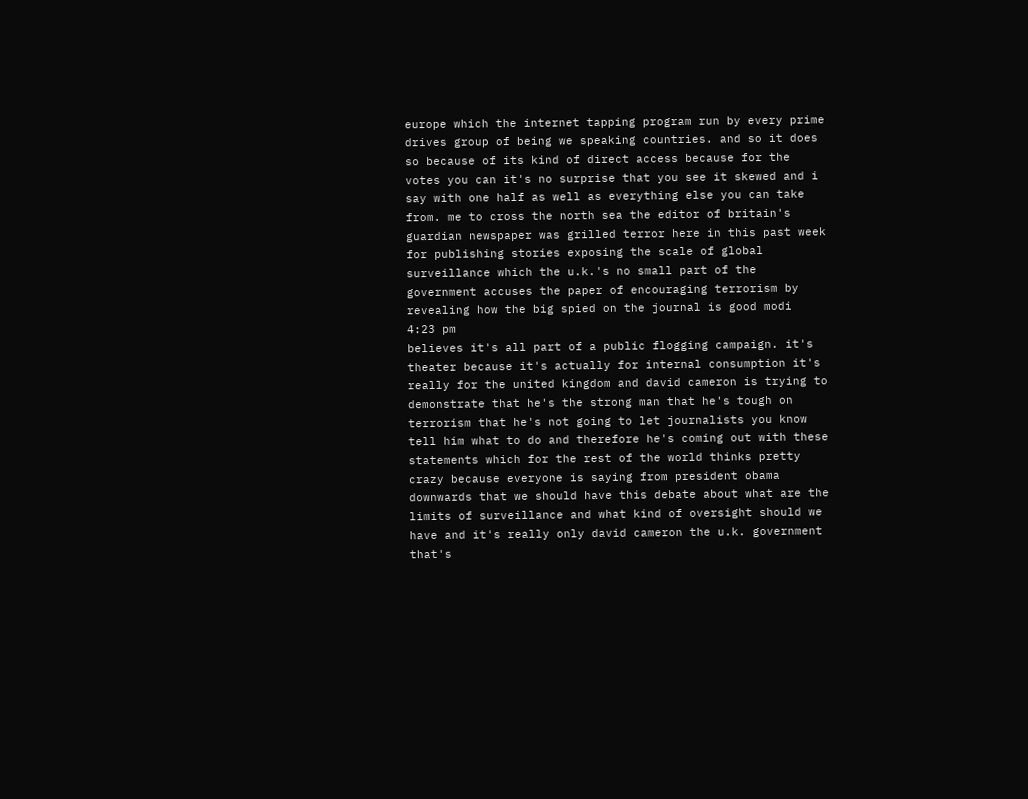europe which the internet tapping program run by every prime drives group of being we speaking countries. and so it does so because of its kind of direct access because for the votes you can it's no surprise that you see it skewed and i say with one half as well as everything else you can take from. me to cross the north sea the editor of britain's guardian newspaper was grilled terror here in this past week for publishing stories exposing the scale of global surveillance which the u.k.'s no small part of the government accuses the paper of encouraging terrorism by revealing how the big spied on the journal is good modi
4:23 pm
believes it's all part of a public flogging campaign. it's theater because it's actually for internal consumption it's really for the united kingdom and david cameron is trying to demonstrate that he's the strong man that he's tough on terrorism that he's not going to let journalists you know tell him what to do and therefore he's coming out with these statements which for the rest of the world thinks pretty crazy because everyone is saying from president obama downwards that we should have this debate about what are the limits of surveillance and what kind of oversight should we have and it's really only david cameron the u.k. government that's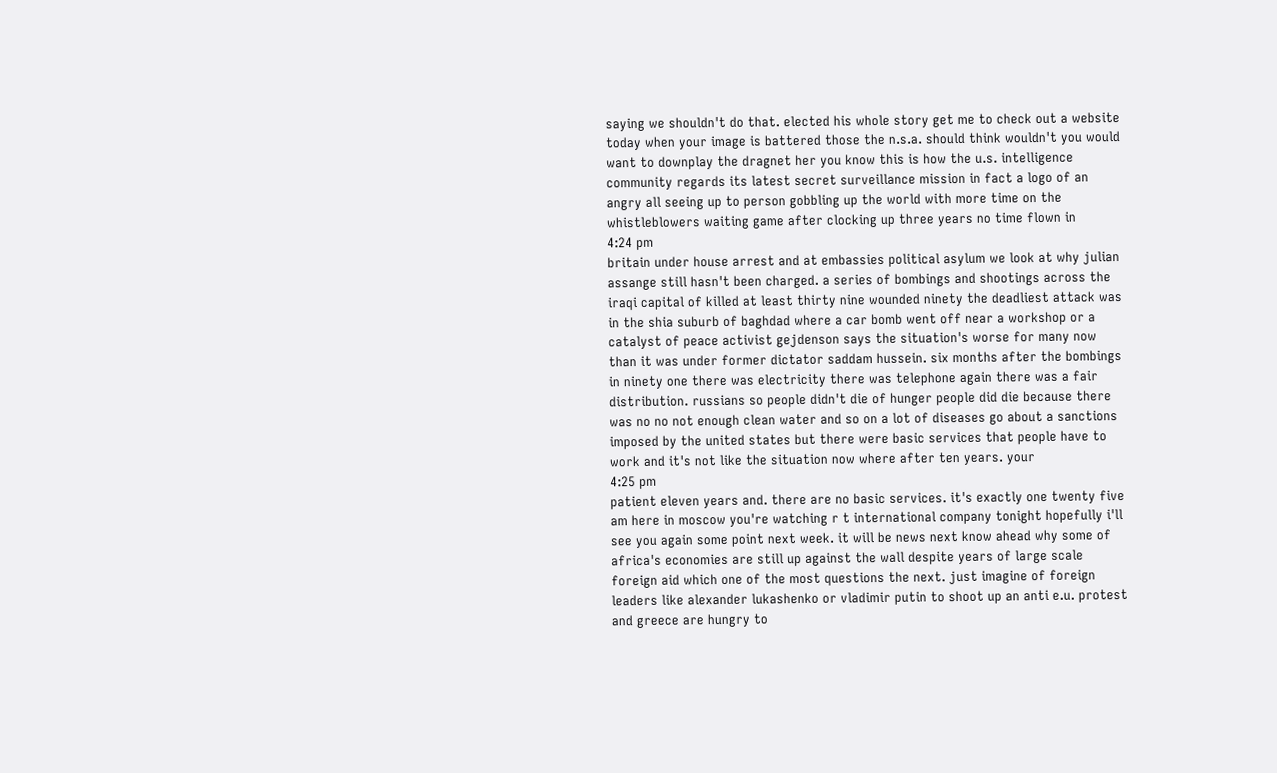saying we shouldn't do that. elected his whole story get me to check out a website today when your image is battered those the n.s.a. should think wouldn't you would want to downplay the dragnet her you know this is how the u.s. intelligence community regards its latest secret surveillance mission in fact a logo of an angry all seeing up to person gobbling up the world with more time on the whistleblowers waiting game after clocking up three years no time flown in
4:24 pm
britain under house arrest and at embassies political asylum we look at why julian assange still hasn't been charged. a series of bombings and shootings across the iraqi capital of killed at least thirty nine wounded ninety the deadliest attack was in the shia suburb of baghdad where a car bomb went off near a workshop or a catalyst of peace activist gejdenson says the situation's worse for many now than it was under former dictator saddam hussein. six months after the bombings in ninety one there was electricity there was telephone again there was a fair distribution. russians so people didn't die of hunger people did die because there was no no not enough clean water and so on a lot of diseases go about a sanctions imposed by the united states but there were basic services that people have to work and it's not like the situation now where after ten years. your
4:25 pm
patient eleven years and. there are no basic services. it's exactly one twenty five am here in moscow you're watching r t international company tonight hopefully i'll see you again some point next week. it will be news next know ahead why some of africa's economies are still up against the wall despite years of large scale foreign aid which one of the most questions the next. just imagine of foreign leaders like alexander lukashenko or vladimir putin to shoot up an anti e.u. protest and greece are hungry to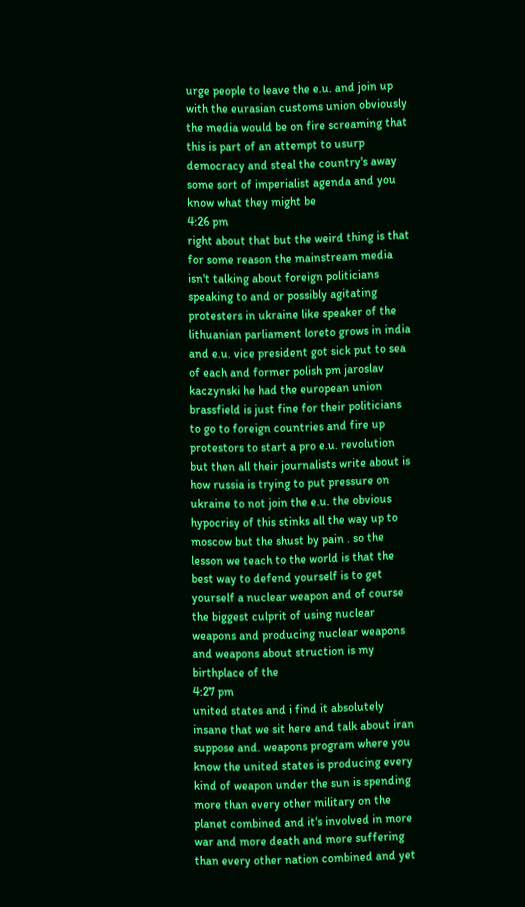urge people to leave the e.u. and join up with the eurasian customs union obviously the media would be on fire screaming that this is part of an attempt to usurp democracy and steal the country's away some sort of imperialist agenda and you know what they might be
4:26 pm
right about that but the weird thing is that for some reason the mainstream media isn't talking about foreign politicians speaking to and or possibly agitating protesters in ukraine like speaker of the lithuanian parliament loreto grows in india and e.u. vice president got sick put to sea of each and former polish pm jaroslav kaczynski he had the european union brassfield is just fine for their politicians to go to foreign countries and fire up protestors to start a pro e.u. revolution but then all their journalists write about is how russia is trying to put pressure on ukraine to not join the e.u. the obvious hypocrisy of this stinks all the way up to moscow but the shust by pain . so the lesson we teach to the world is that the best way to defend yourself is to get yourself a nuclear weapon and of course the biggest culprit of using nuclear weapons and producing nuclear weapons and weapons about struction is my birthplace of the
4:27 pm
united states and i find it absolutely insane that we sit here and talk about iran suppose and. weapons program where you know the united states is producing every kind of weapon under the sun is spending more than every other military on the planet combined and it's involved in more war and more death and more suffering than every other nation combined and yet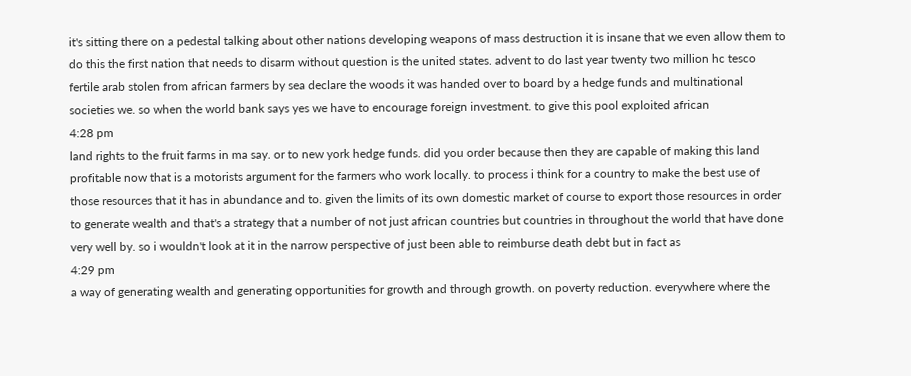it's sitting there on a pedestal talking about other nations developing weapons of mass destruction it is insane that we even allow them to do this the first nation that needs to disarm without question is the united states. advent to do last year twenty two million hc tesco fertile arab stolen from african farmers by sea declare the woods it was handed over to board by a hedge funds and multinational societies we. so when the world bank says yes we have to encourage foreign investment. to give this pool exploited african
4:28 pm
land rights to the fruit farms in ma say. or to new york hedge funds. did you order because then they are capable of making this land profitable now that is a motorists argument for the farmers who work locally. to process i think for a country to make the best use of those resources that it has in abundance and to. given the limits of its own domestic market of course to export those resources in order to generate wealth and that's a strategy that a number of not just african countries but countries in throughout the world that have done very well by. so i wouldn't look at it in the narrow perspective of just been able to reimburse death debt but in fact as
4:29 pm
a way of generating wealth and generating opportunities for growth and through growth. on poverty reduction. everywhere where the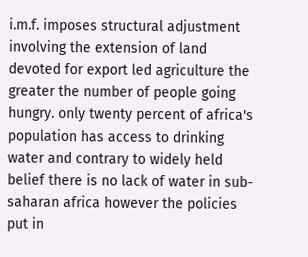i.m.f. imposes structural adjustment involving the extension of land devoted for export led agriculture the greater the number of people going hungry. only twenty percent of africa's population has access to drinking water and contrary to widely held belief there is no lack of water in sub-saharan africa however the policies put in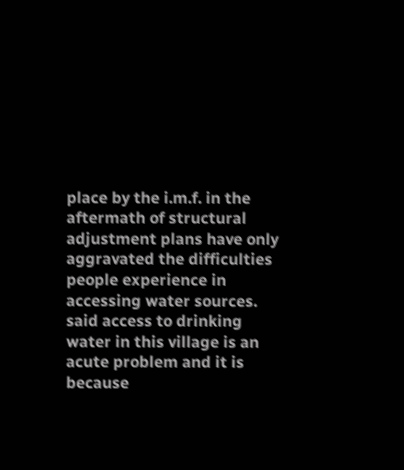place by the i.m.f. in the aftermath of structural adjustment plans have only aggravated the difficulties people experience in accessing water sources. said access to drinking water in this village is an acute problem and it is because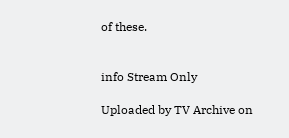of these.


info Stream Only

Uploaded by TV Archive on